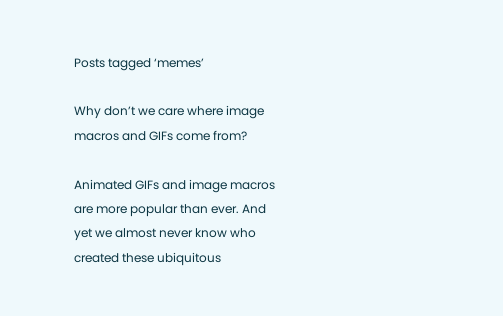Posts tagged ‘memes’

Why don’t we care where image macros and GIFs come from?

Animated GIFs and image macros are more popular than ever. And yet we almost never know who created these ubiquitous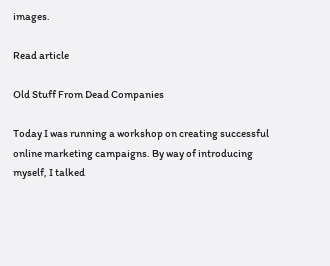images.

Read article

Old Stuff From Dead Companies

Today I was running a workshop on creating successful online marketing campaigns. By way of introducing myself, I talked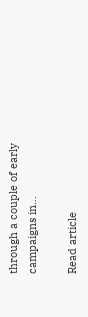through a couple of early campaigns in…

Read article